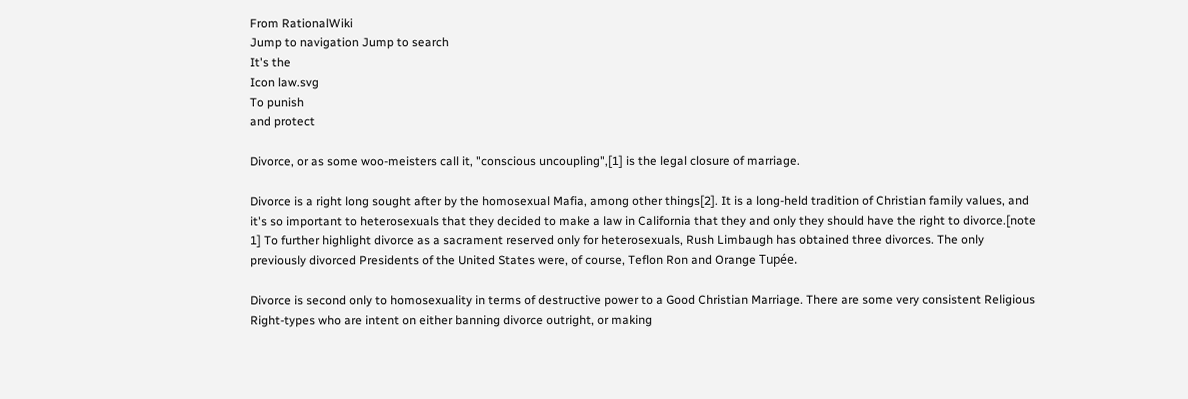From RationalWiki
Jump to navigation Jump to search
It's the
Icon law.svg
To punish
and protect

Divorce, or as some woo-meisters call it, "conscious uncoupling",[1] is the legal closure of marriage.

Divorce is a right long sought after by the homosexual Mafia, among other things[2]. It is a long-held tradition of Christian family values, and it's so important to heterosexuals that they decided to make a law in California that they and only they should have the right to divorce.[note 1] To further highlight divorce as a sacrament reserved only for heterosexuals, Rush Limbaugh has obtained three divorces. The only previously divorced Presidents of the United States were, of course, Teflon Ron and Orange Tupée.

Divorce is second only to homosexuality in terms of destructive power to a Good Christian Marriage. There are some very consistent Religious Right-types who are intent on either banning divorce outright, or making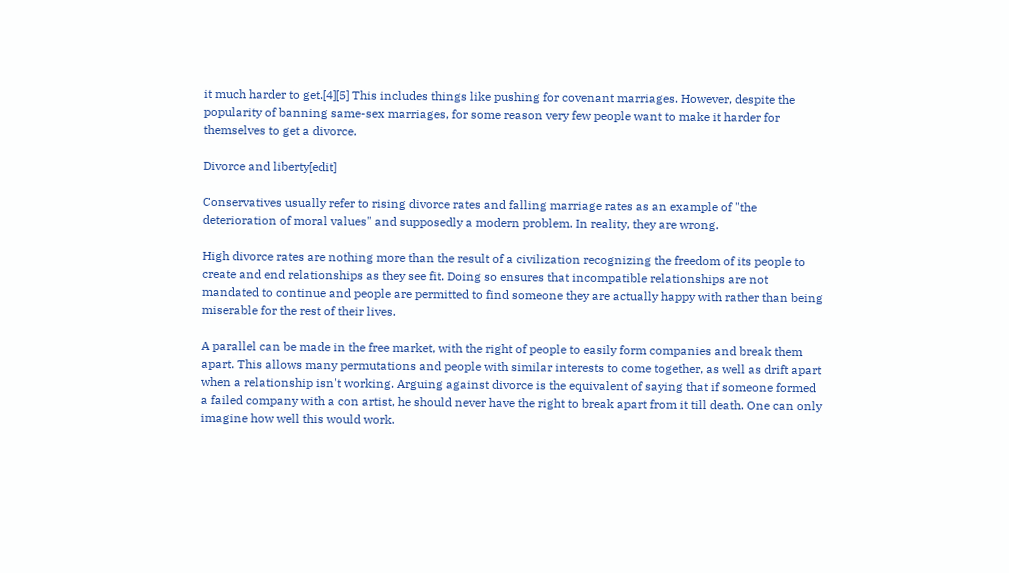it much harder to get.[4][5] This includes things like pushing for covenant marriages. However, despite the popularity of banning same-sex marriages, for some reason very few people want to make it harder for themselves to get a divorce.

Divorce and liberty[edit]

Conservatives usually refer to rising divorce rates and falling marriage rates as an example of "the deterioration of moral values" and supposedly a modern problem. In reality, they are wrong.

High divorce rates are nothing more than the result of a civilization recognizing the freedom of its people to create and end relationships as they see fit. Doing so ensures that incompatible relationships are not mandated to continue and people are permitted to find someone they are actually happy with rather than being miserable for the rest of their lives.

A parallel can be made in the free market, with the right of people to easily form companies and break them apart. This allows many permutations and people with similar interests to come together, as well as drift apart when a relationship isn't working. Arguing against divorce is the equivalent of saying that if someone formed a failed company with a con artist, he should never have the right to break apart from it till death. One can only imagine how well this would work.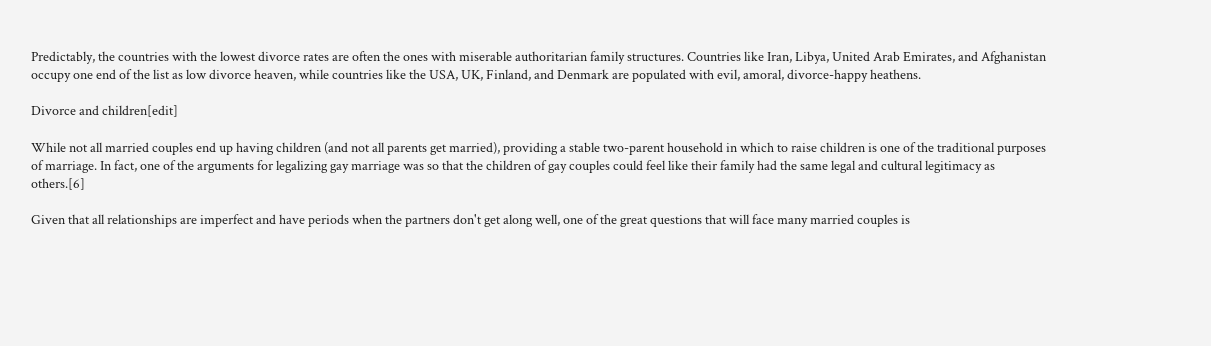Predictably, the countries with the lowest divorce rates are often the ones with miserable authoritarian family structures. Countries like Iran, Libya, United Arab Emirates, and Afghanistan occupy one end of the list as low divorce heaven, while countries like the USA, UK, Finland, and Denmark are populated with evil, amoral, divorce-happy heathens.

Divorce and children[edit]

While not all married couples end up having children (and not all parents get married), providing a stable two-parent household in which to raise children is one of the traditional purposes of marriage. In fact, one of the arguments for legalizing gay marriage was so that the children of gay couples could feel like their family had the same legal and cultural legitimacy as others.[6]

Given that all relationships are imperfect and have periods when the partners don't get along well, one of the great questions that will face many married couples is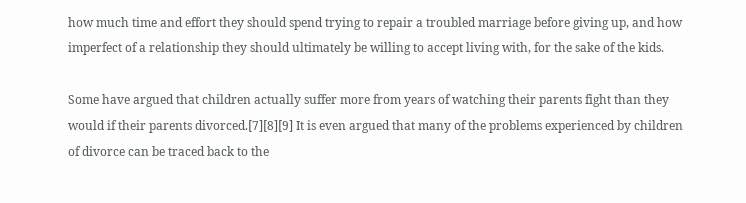how much time and effort they should spend trying to repair a troubled marriage before giving up, and how imperfect of a relationship they should ultimately be willing to accept living with, for the sake of the kids.

Some have argued that children actually suffer more from years of watching their parents fight than they would if their parents divorced.[7][8][9] It is even argued that many of the problems experienced by children of divorce can be traced back to the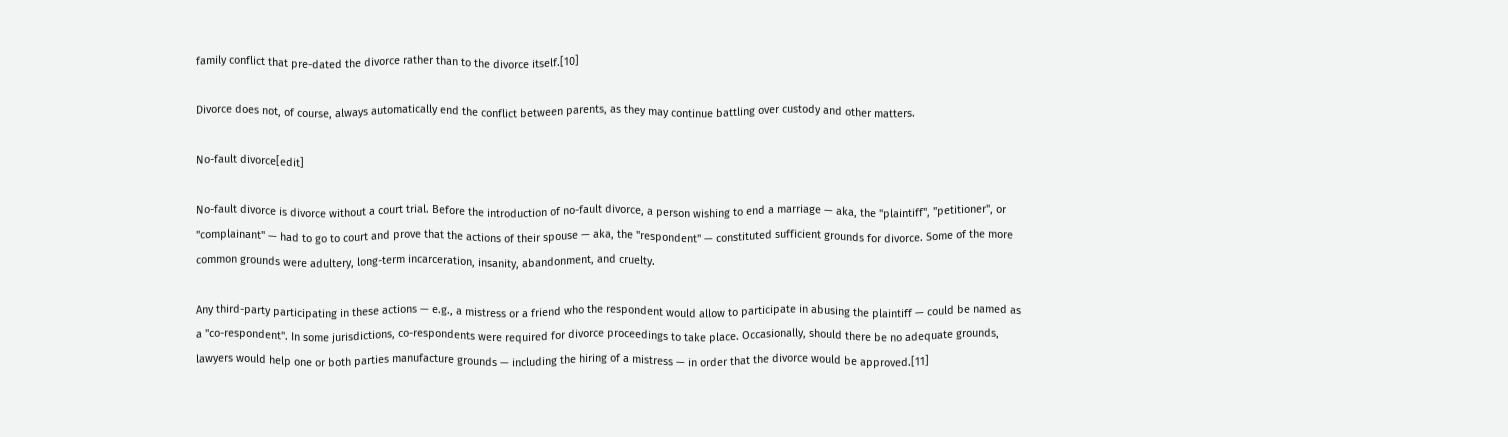family conflict that pre-dated the divorce rather than to the divorce itself.[10]

Divorce does not, of course, always automatically end the conflict between parents, as they may continue battling over custody and other matters.

No-fault divorce[edit]

No-fault divorce is divorce without a court trial. Before the introduction of no-fault divorce, a person wishing to end a marriage — aka, the "plaintiff", "petitioner", or "complainant" — had to go to court and prove that the actions of their spouse — aka, the "respondent" — constituted sufficient grounds for divorce. Some of the more common grounds were adultery, long-term incarceration, insanity, abandonment, and cruelty.

Any third-party participating in these actions — e.g., a mistress or a friend who the respondent would allow to participate in abusing the plaintiff — could be named as a "co-respondent". In some jurisdictions, co-respondents were required for divorce proceedings to take place. Occasionally, should there be no adequate grounds, lawyers would help one or both parties manufacture grounds — including the hiring of a mistress — in order that the divorce would be approved.[11]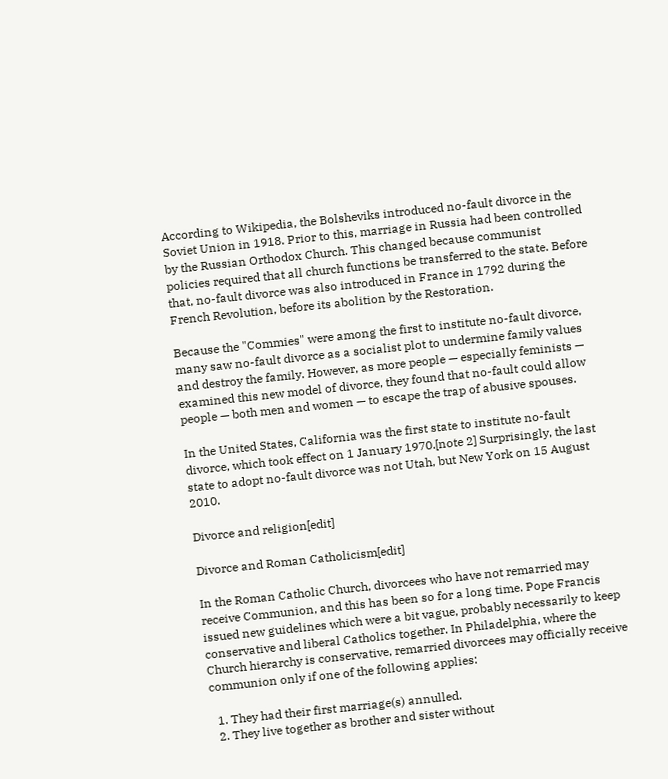According to Wikipedia, the Bolsheviks introduced no-fault divorce in the Soviet Union in 1918. Prior to this, marriage in Russia had been controlled by the Russian Orthodox Church. This changed because communist policies required that all church functions be transferred to the state. Before that, no-fault divorce was also introduced in France in 1792 during the French Revolution, before its abolition by the Restoration.

Because the "Commies" were among the first to institute no-fault divorce, many saw no-fault divorce as a socialist plot to undermine family values and destroy the family. However, as more people — especially feminists — examined this new model of divorce, they found that no-fault could allow people — both men and women — to escape the trap of abusive spouses.

In the United States, California was the first state to institute no-fault divorce, which took effect on 1 January 1970.[note 2] Surprisingly, the last state to adopt no-fault divorce was not Utah, but New York on 15 August 2010.

Divorce and religion[edit]

Divorce and Roman Catholicism[edit]

In the Roman Catholic Church, divorcees who have not remarried may receive Communion, and this has been so for a long time. Pope Francis issued new guidelines which were a bit vague, probably necessarily to keep conservative and liberal Catholics together. In Philadelphia, where the Church hierarchy is conservative, remarried divorcees may officially receive communion only if one of the following applies:

  1. They had their first marriage(s) annulled.
  2. They live together as brother and sister without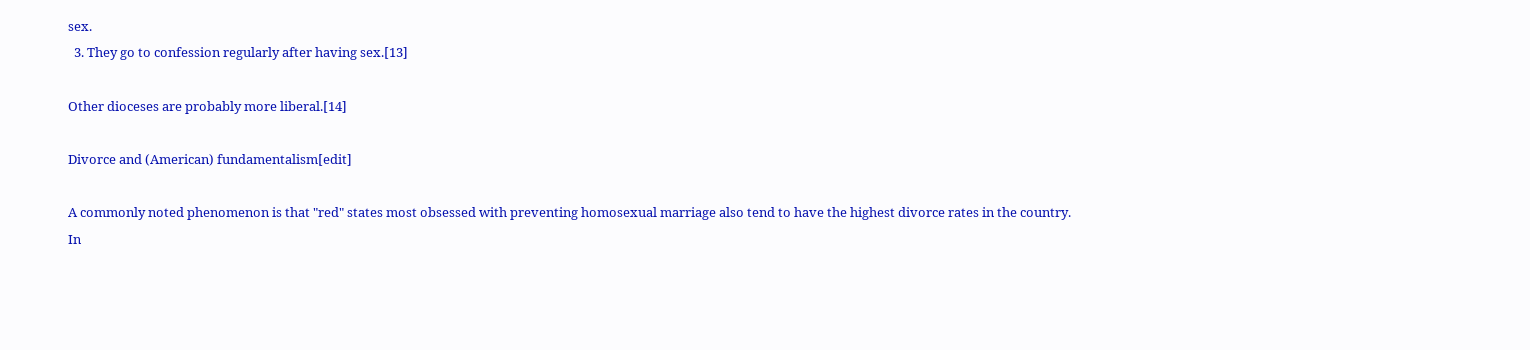sex.
  3. They go to confession regularly after having sex.[13]

Other dioceses are probably more liberal.[14]

Divorce and (American) fundamentalism[edit]

A commonly noted phenomenon is that "red" states most obsessed with preventing homosexual marriage also tend to have the highest divorce rates in the country. In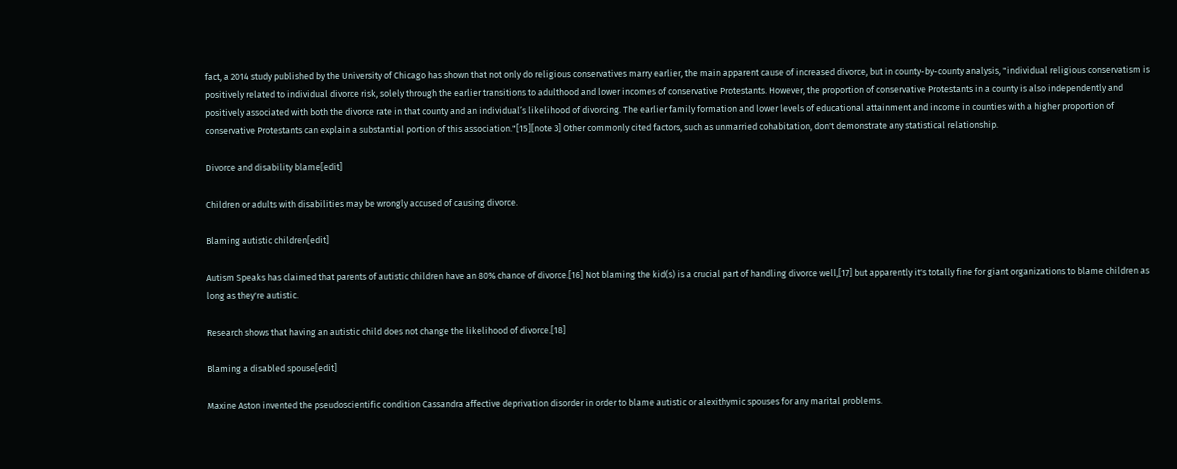fact, a 2014 study published by the University of Chicago has shown that not only do religious conservatives marry earlier, the main apparent cause of increased divorce, but in county-by-county analysis, "individual religious conservatism is positively related to individual divorce risk, solely through the earlier transitions to adulthood and lower incomes of conservative Protestants. However, the proportion of conservative Protestants in a county is also independently and positively associated with both the divorce rate in that county and an individual’s likelihood of divorcing. The earlier family formation and lower levels of educational attainment and income in counties with a higher proportion of conservative Protestants can explain a substantial portion of this association."[15][note 3] Other commonly cited factors, such as unmarried cohabitation, don't demonstrate any statistical relationship.

Divorce and disability blame[edit]

Children or adults with disabilities may be wrongly accused of causing divorce.

Blaming autistic children[edit]

Autism Speaks has claimed that parents of autistic children have an 80% chance of divorce.[16] Not blaming the kid(s) is a crucial part of handling divorce well,[17] but apparently it's totally fine for giant organizations to blame children as long as they're autistic.

Research shows that having an autistic child does not change the likelihood of divorce.[18]

Blaming a disabled spouse[edit]

Maxine Aston invented the pseudoscientific condition Cassandra affective deprivation disorder in order to blame autistic or alexithymic spouses for any marital problems.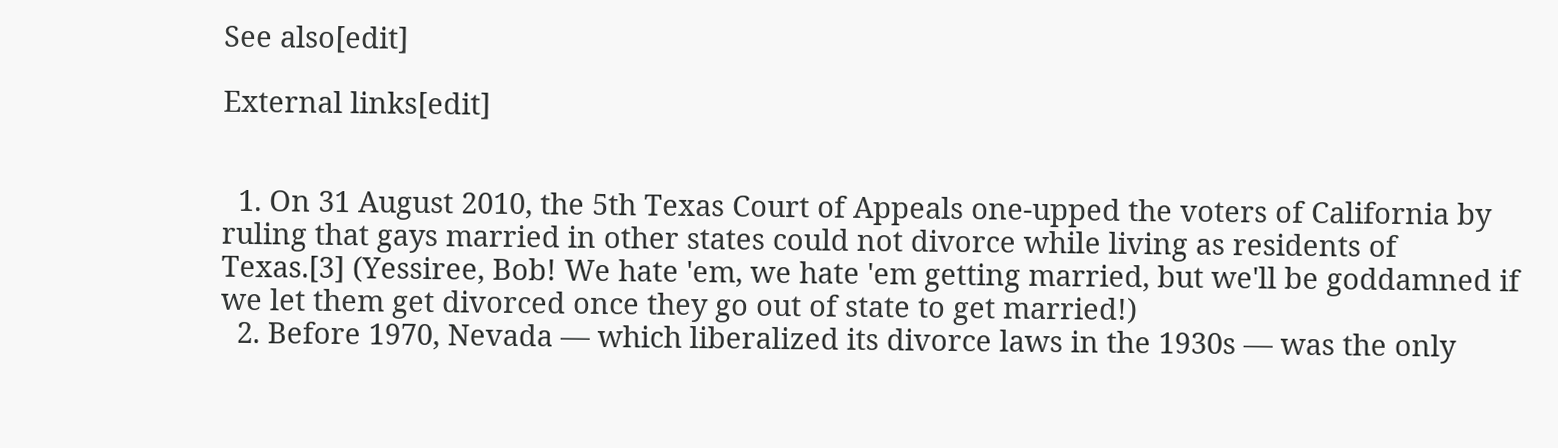See also[edit]

External links[edit]


  1. On 31 August 2010, the 5th Texas Court of Appeals one-upped the voters of California by ruling that gays married in other states could not divorce while living as residents of Texas.[3] (Yessiree, Bob! We hate 'em, we hate 'em getting married, but we'll be goddamned if we let them get divorced once they go out of state to get married!)
  2. Before 1970, Nevada — which liberalized its divorce laws in the 1930s — was the only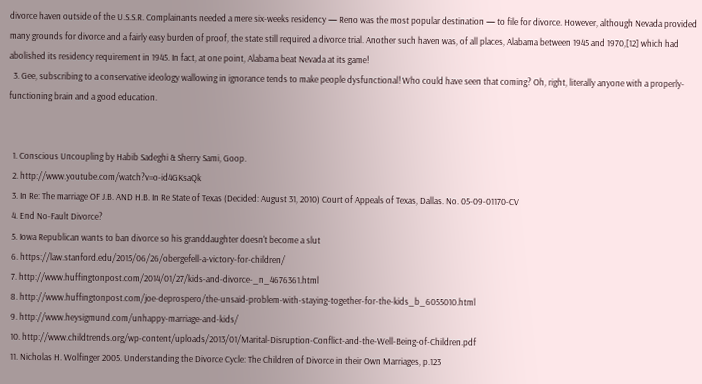divorce haven outside of the U.S.S.R. Complainants needed a mere six-weeks residency — Reno was the most popular destination — to file for divorce. However, although Nevada provided many grounds for divorce and a fairly easy burden of proof, the state still required a divorce trial. Another such haven was, of all places, Alabama between 1945 and 1970,[12] which had abolished its residency requirement in 1945. In fact, at one point, Alabama beat Nevada at its game!
  3. Gee, subscribing to a conservative ideology wallowing in ignorance tends to make people dysfunctional! Who could have seen that coming? Oh, right, literally anyone with a properly-functioning brain and a good education.


  1. Conscious Uncoupling by Habib Sadeghi & Sherry Sami, Goop.
  2. http://www.youtube.com/watch?v=o-id4GKsaQk
  3. In Re: The marriage OF J.B. AND H.B. In Re State of Texas (Decided: August 31, 2010) Court of Appeals of Texas, Dallas. No. 05-09-01170-CV
  4. End No-Fault Divorce?
  5. Iowa Republican wants to ban divorce so his granddaughter doesn't become a slut
  6. https://law.stanford.edu/2015/06/26/obergefell-a-victory-for-children/
  7. http://www.huffingtonpost.com/2014/01/27/kids-and-divorce-_n_4676361.html
  8. http://www.huffingtonpost.com/joe-deprospero/the-unsaid-problem-with-staying-together-for-the-kids_b_6055010.html
  9. http://www.heysigmund.com/unhappy-marriage-and-kids/
  10. http://www.childtrends.org/wp-content/uploads/2013/01/Marital-Disruption-Conflict-and-the-Well-Being-of-Children.pdf
  11. Nicholas H. Wolfinger 2005. Understanding the Divorce Cycle: The Children of Divorce in their Own Marriages, p.123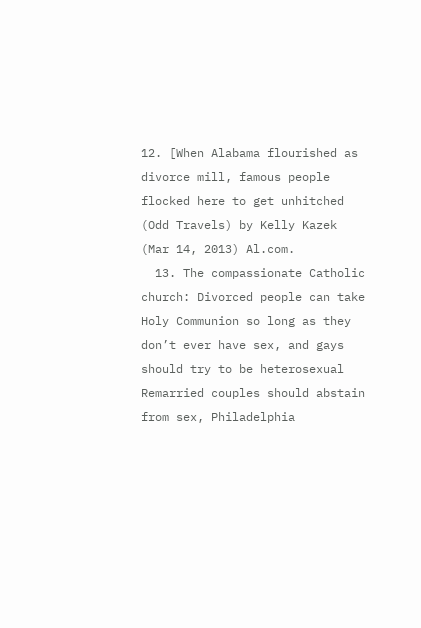12. [When Alabama flourished as divorce mill, famous people flocked here to get unhitched (Odd Travels) by Kelly Kazek (Mar 14, 2013) Al.com.
  13. The compassionate Catholic church: Divorced people can take Holy Communion so long as they don’t ever have sex, and gays should try to be heterosexual Remarried couples should abstain from sex, Philadelphia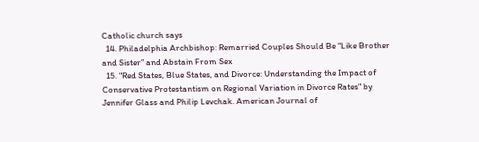Catholic church says
  14. Philadelphia Archbishop: Remarried Couples Should Be “Like Brother and Sister” and Abstain From Sex
  15. "Red States, Blue States, and Divorce: Understanding the Impact of Conservative Protestantism on Regional Variation in Divorce Rates" by Jennifer Glass and Philip Levchak. American Journal of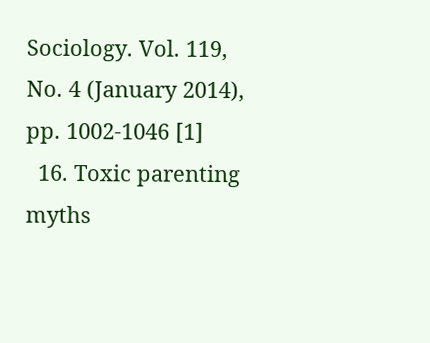Sociology. Vol. 119, No. 4 (January 2014), pp. 1002-1046 [1]
  16. Toxic parenting myths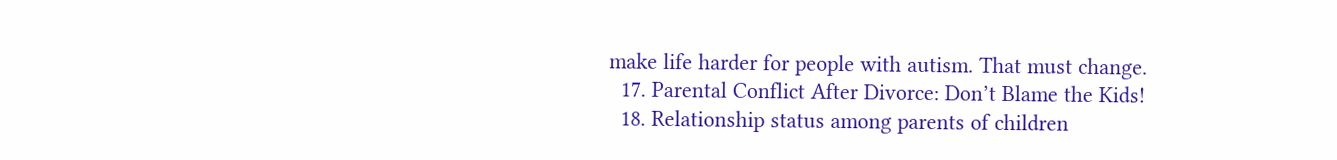make life harder for people with autism. That must change.
  17. Parental Conflict After Divorce: Don’t Blame the Kids!
  18. Relationship status among parents of children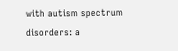with autism spectrum disorders: a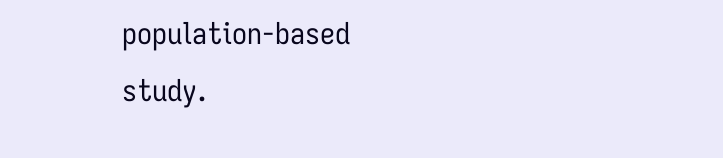population-based study.